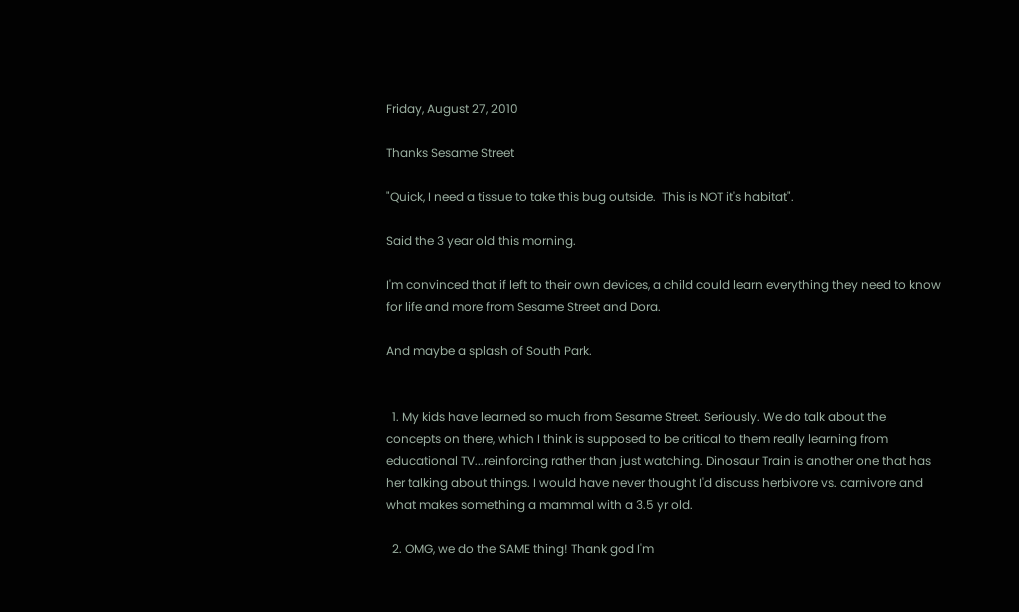Friday, August 27, 2010

Thanks Sesame Street

"Quick, I need a tissue to take this bug outside.  This is NOT it's habitat".

Said the 3 year old this morning.

I'm convinced that if left to their own devices, a child could learn everything they need to know for life and more from Sesame Street and Dora.

And maybe a splash of South Park.


  1. My kids have learned so much from Sesame Street. Seriously. We do talk about the concepts on there, which I think is supposed to be critical to them really learning from educational TV...reinforcing rather than just watching. Dinosaur Train is another one that has her talking about things. I would have never thought I'd discuss herbivore vs. carnivore and what makes something a mammal with a 3.5 yr old.

  2. OMG, we do the SAME thing! Thank god I'm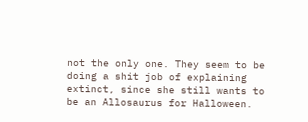not the only one. They seem to be doing a shit job of explaining extinct, since she still wants to be an Allosaurus for Halloween.